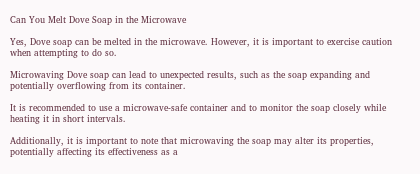Can You Melt Dove Soap in the Microwave

Yes, Dove soap can be melted in the microwave. However, it is important to exercise caution when attempting to do so.

Microwaving Dove soap can lead to unexpected results, such as the soap expanding and potentially overflowing from its container.

It is recommended to use a microwave-safe container and to monitor the soap closely while heating it in short intervals.

Additionally, it is important to note that microwaving the soap may alter its properties, potentially affecting its effectiveness as a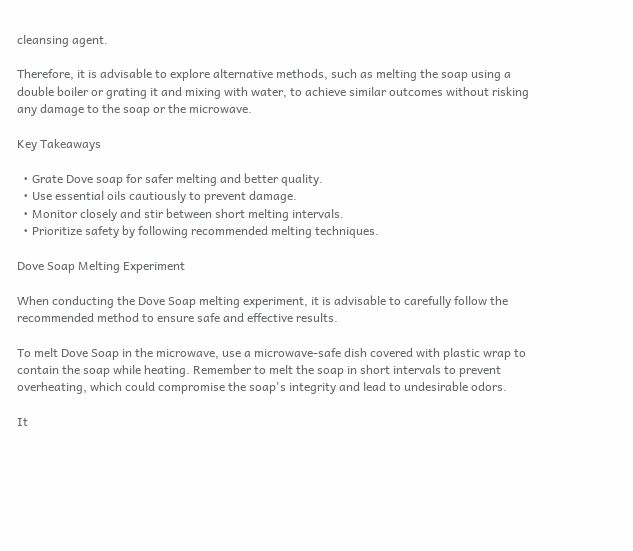cleansing agent.

Therefore, it is advisable to explore alternative methods, such as melting the soap using a double boiler or grating it and mixing with water, to achieve similar outcomes without risking any damage to the soap or the microwave.

Key Takeaways

  • Grate Dove soap for safer melting and better quality.
  • Use essential oils cautiously to prevent damage.
  • Monitor closely and stir between short melting intervals.
  • Prioritize safety by following recommended melting techniques.

Dove Soap Melting Experiment

When conducting the Dove Soap melting experiment, it is advisable to carefully follow the recommended method to ensure safe and effective results.

To melt Dove Soap in the microwave, use a microwave-safe dish covered with plastic wrap to contain the soap while heating. Remember to melt the soap in short intervals to prevent overheating, which could compromise the soap's integrity and lead to undesirable odors.

It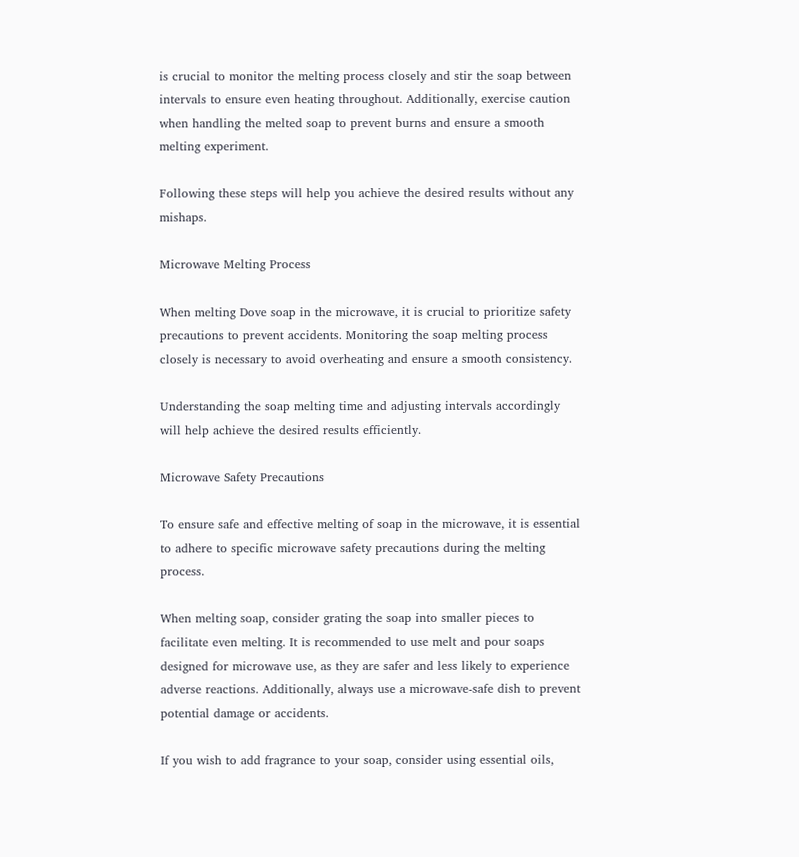is crucial to monitor the melting process closely and stir the soap between intervals to ensure even heating throughout. Additionally, exercise caution when handling the melted soap to prevent burns and ensure a smooth melting experiment.

Following these steps will help you achieve the desired results without any mishaps.

Microwave Melting Process

When melting Dove soap in the microwave, it is crucial to prioritize safety precautions to prevent accidents. Monitoring the soap melting process closely is necessary to avoid overheating and ensure a smooth consistency.

Understanding the soap melting time and adjusting intervals accordingly will help achieve the desired results efficiently.

Microwave Safety Precautions

To ensure safe and effective melting of soap in the microwave, it is essential to adhere to specific microwave safety precautions during the melting process.

When melting soap, consider grating the soap into smaller pieces to facilitate even melting. It is recommended to use melt and pour soaps designed for microwave use, as they are safer and less likely to experience adverse reactions. Additionally, always use a microwave-safe dish to prevent potential damage or accidents.

If you wish to add fragrance to your soap, consider using essential oils,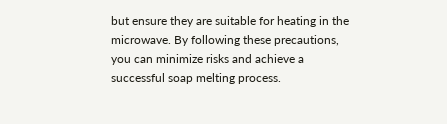but ensure they are suitable for heating in the microwave. By following these precautions, you can minimize risks and achieve a successful soap melting process.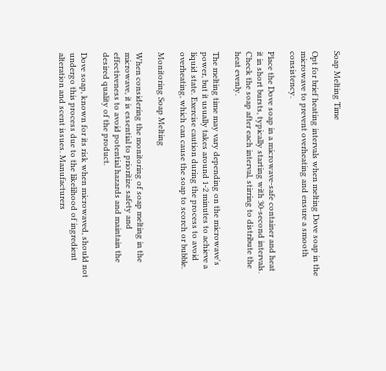Soap Melting Time

Opt for brief heating intervals when melting Dove soap in the microwave to prevent overheating and ensure a smooth consistency.

Place the Dove soap in a microwave-safe container and heat it in short bursts, typically starting with 30-second intervals. Check the soap after each interval, stirring to distribute the heat evenly.

The melting time may vary depending on the microwave's power, but it usually takes around 1-2 minutes to achieve a liquid state. Exercise caution during the process to avoid overheating, which can cause the soap to scorch or bubble.

Monitoring Soap Melting

When considering the monitoring of soap melting in the microwave, it is essential to prioritize safety and effectiveness to avoid potential hazards and maintain the desired quality of the product.

Dove soap, known for its risk when microwaved, should not undergo this process due to the likelihood of ingredient alteration and scent issues. Manufacturers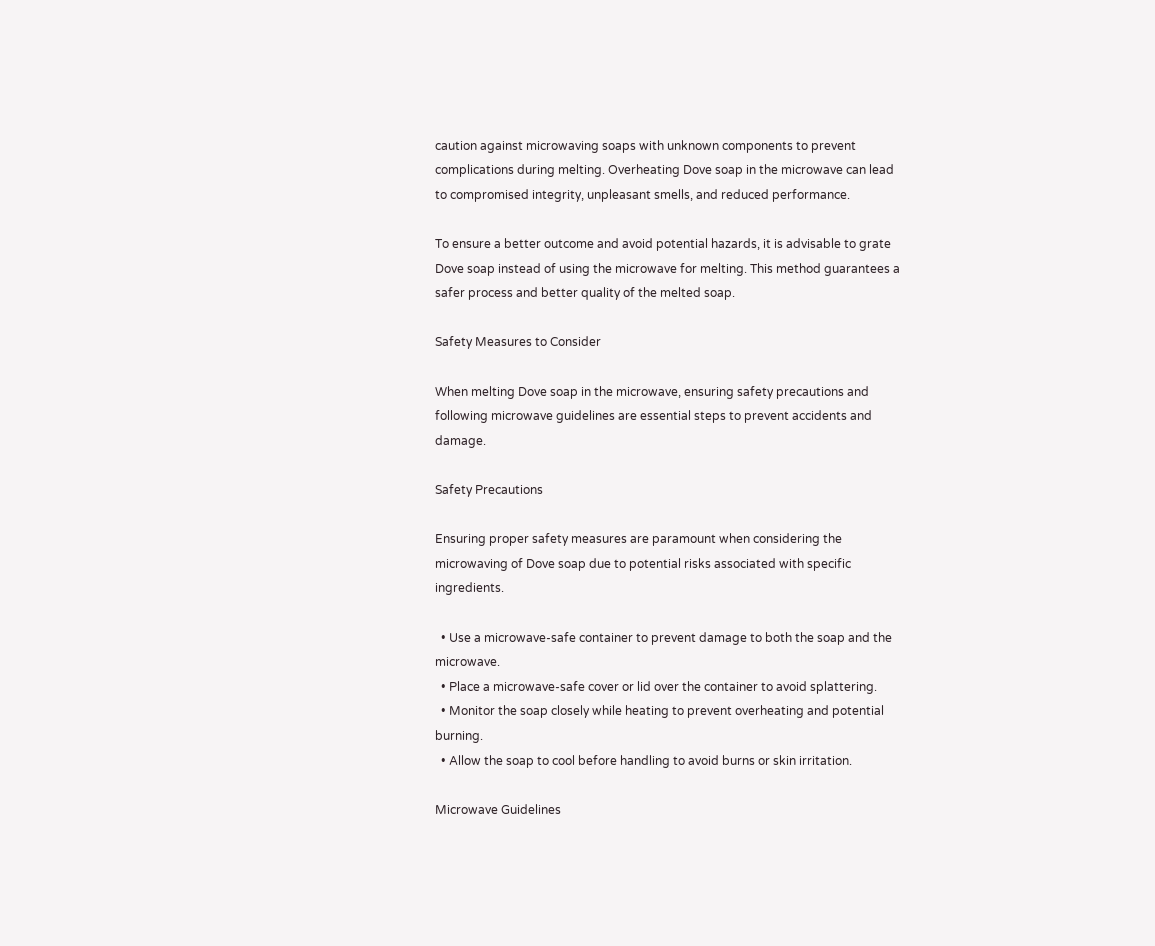caution against microwaving soaps with unknown components to prevent complications during melting. Overheating Dove soap in the microwave can lead to compromised integrity, unpleasant smells, and reduced performance.

To ensure a better outcome and avoid potential hazards, it is advisable to grate Dove soap instead of using the microwave for melting. This method guarantees a safer process and better quality of the melted soap.

Safety Measures to Consider

When melting Dove soap in the microwave, ensuring safety precautions and following microwave guidelines are essential steps to prevent accidents and damage.

Safety Precautions

Ensuring proper safety measures are paramount when considering the microwaving of Dove soap due to potential risks associated with specific ingredients.

  • Use a microwave-safe container to prevent damage to both the soap and the microwave.
  • Place a microwave-safe cover or lid over the container to avoid splattering.
  • Monitor the soap closely while heating to prevent overheating and potential burning.
  • Allow the soap to cool before handling to avoid burns or skin irritation.

Microwave Guidelines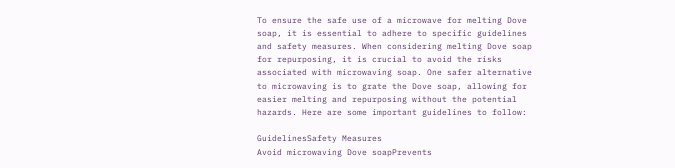To ensure the safe use of a microwave for melting Dove soap, it is essential to adhere to specific guidelines and safety measures. When considering melting Dove soap for repurposing, it is crucial to avoid the risks associated with microwaving soap. One safer alternative to microwaving is to grate the Dove soap, allowing for easier melting and repurposing without the potential hazards. Here are some important guidelines to follow:

GuidelinesSafety Measures
Avoid microwaving Dove soapPrevents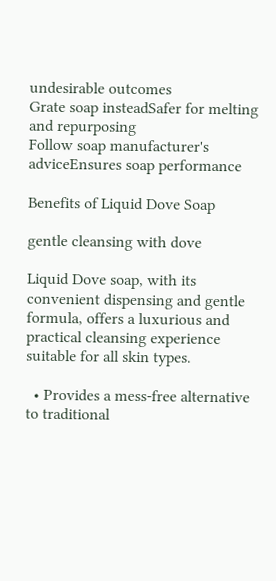undesirable outcomes
Grate soap insteadSafer for melting and repurposing
Follow soap manufacturer's adviceEnsures soap performance

Benefits of Liquid Dove Soap

gentle cleansing with dove

Liquid Dove soap, with its convenient dispensing and gentle formula, offers a luxurious and practical cleansing experience suitable for all skin types.

  • Provides a mess-free alternative to traditional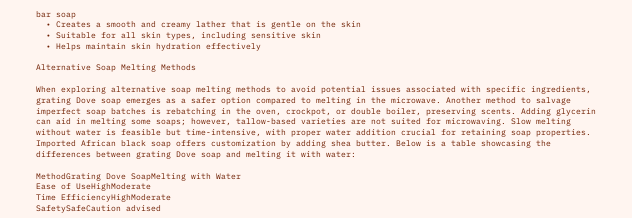bar soap
  • Creates a smooth and creamy lather that is gentle on the skin
  • Suitable for all skin types, including sensitive skin
  • Helps maintain skin hydration effectively

Alternative Soap Melting Methods

When exploring alternative soap melting methods to avoid potential issues associated with specific ingredients, grating Dove soap emerges as a safer option compared to melting in the microwave. Another method to salvage imperfect soap batches is rebatching in the oven, crockpot, or double boiler, preserving scents. Adding glycerin can aid in melting some soaps; however, tallow-based varieties are not suited for microwaving. Slow melting without water is feasible but time-intensive, with proper water addition crucial for retaining soap properties. Imported African black soap offers customization by adding shea butter. Below is a table showcasing the differences between grating Dove soap and melting it with water:

MethodGrating Dove SoapMelting with Water
Ease of UseHighModerate
Time EfficiencyHighModerate
SafetySafeCaution advised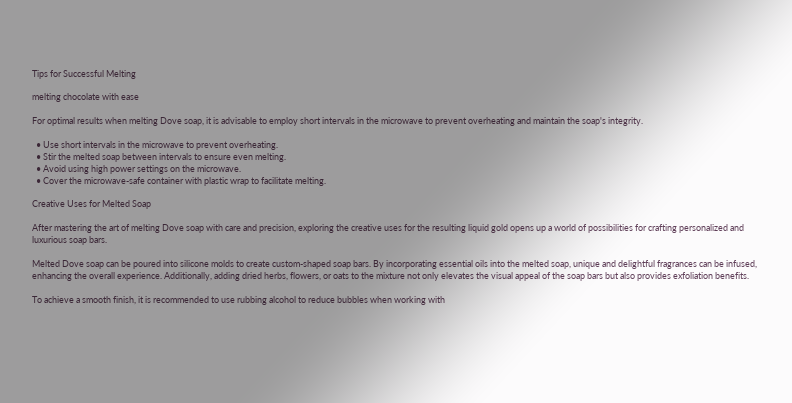Tips for Successful Melting

melting chocolate with ease

For optimal results when melting Dove soap, it is advisable to employ short intervals in the microwave to prevent overheating and maintain the soap's integrity.

  • Use short intervals in the microwave to prevent overheating.
  • Stir the melted soap between intervals to ensure even melting.
  • Avoid using high power settings on the microwave.
  • Cover the microwave-safe container with plastic wrap to facilitate melting.

Creative Uses for Melted Soap

After mastering the art of melting Dove soap with care and precision, exploring the creative uses for the resulting liquid gold opens up a world of possibilities for crafting personalized and luxurious soap bars.

Melted Dove soap can be poured into silicone molds to create custom-shaped soap bars. By incorporating essential oils into the melted soap, unique and delightful fragrances can be infused, enhancing the overall experience. Additionally, adding dried herbs, flowers, or oats to the mixture not only elevates the visual appeal of the soap bars but also provides exfoliation benefits.

To achieve a smooth finish, it is recommended to use rubbing alcohol to reduce bubbles when working with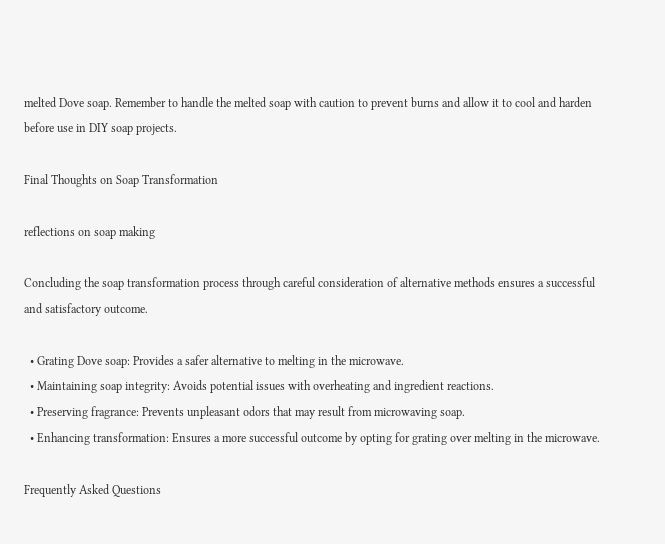melted Dove soap. Remember to handle the melted soap with caution to prevent burns and allow it to cool and harden before use in DIY soap projects.

Final Thoughts on Soap Transformation

reflections on soap making

Concluding the soap transformation process through careful consideration of alternative methods ensures a successful and satisfactory outcome.

  • Grating Dove soap: Provides a safer alternative to melting in the microwave.
  • Maintaining soap integrity: Avoids potential issues with overheating and ingredient reactions.
  • Preserving fragrance: Prevents unpleasant odors that may result from microwaving soap.
  • Enhancing transformation: Ensures a more successful outcome by opting for grating over melting in the microwave.

Frequently Asked Questions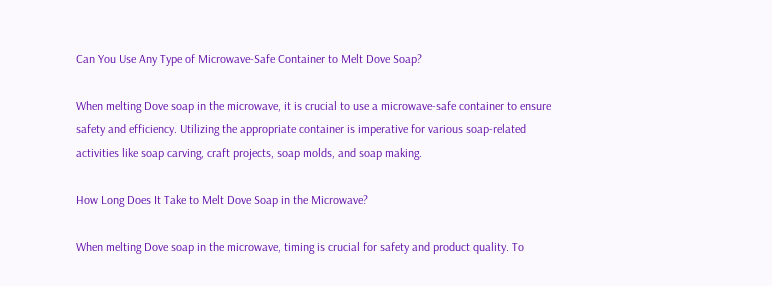Can You Use Any Type of Microwave-Safe Container to Melt Dove Soap?

When melting Dove soap in the microwave, it is crucial to use a microwave-safe container to ensure safety and efficiency. Utilizing the appropriate container is imperative for various soap-related activities like soap carving, craft projects, soap molds, and soap making.

How Long Does It Take to Melt Dove Soap in the Microwave?

When melting Dove soap in the microwave, timing is crucial for safety and product quality. To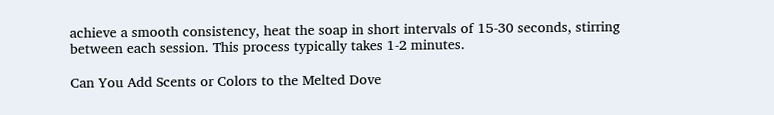achieve a smooth consistency, heat the soap in short intervals of 15-30 seconds, stirring between each session. This process typically takes 1-2 minutes.

Can You Add Scents or Colors to the Melted Dove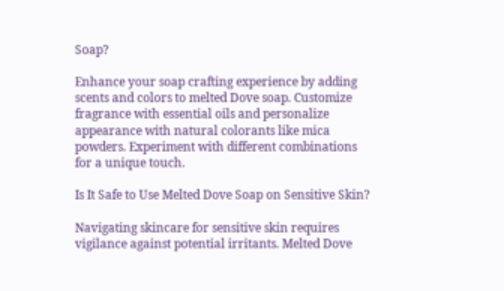Soap?

Enhance your soap crafting experience by adding scents and colors to melted Dove soap. Customize fragrance with essential oils and personalize appearance with natural colorants like mica powders. Experiment with different combinations for a unique touch.

Is It Safe to Use Melted Dove Soap on Sensitive Skin?

Navigating skincare for sensitive skin requires vigilance against potential irritants. Melted Dove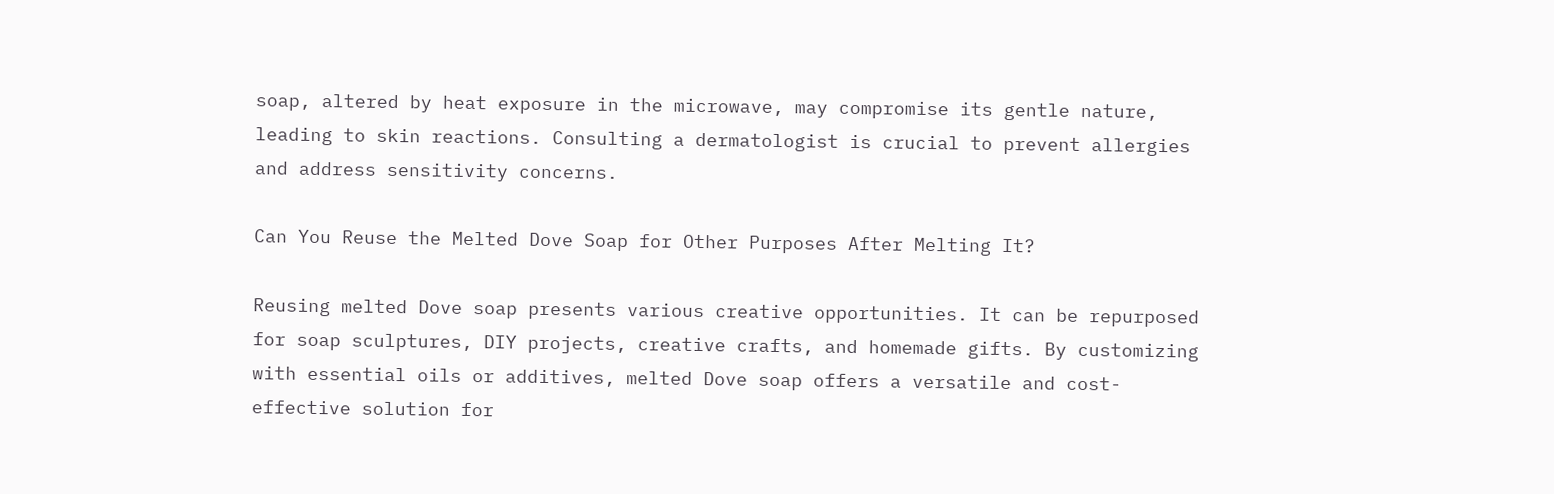soap, altered by heat exposure in the microwave, may compromise its gentle nature, leading to skin reactions. Consulting a dermatologist is crucial to prevent allergies and address sensitivity concerns.

Can You Reuse the Melted Dove Soap for Other Purposes After Melting It?

Reusing melted Dove soap presents various creative opportunities. It can be repurposed for soap sculptures, DIY projects, creative crafts, and homemade gifts. By customizing with essential oils or additives, melted Dove soap offers a versatile and cost-effective solution for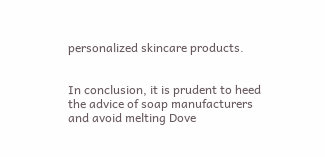personalized skincare products.


In conclusion, it is prudent to heed the advice of soap manufacturers and avoid melting Dove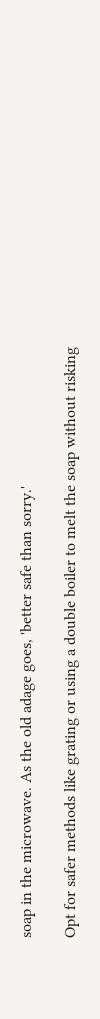soap in the microwave. As the old adage goes, 'better safe than sorry.'

Opt for safer methods like grating or using a double boiler to melt the soap without risking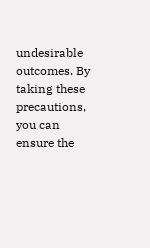undesirable outcomes. By taking these precautions, you can ensure the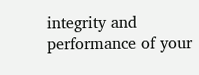integrity and performance of your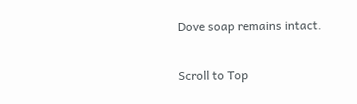Dove soap remains intact.

Scroll to Top